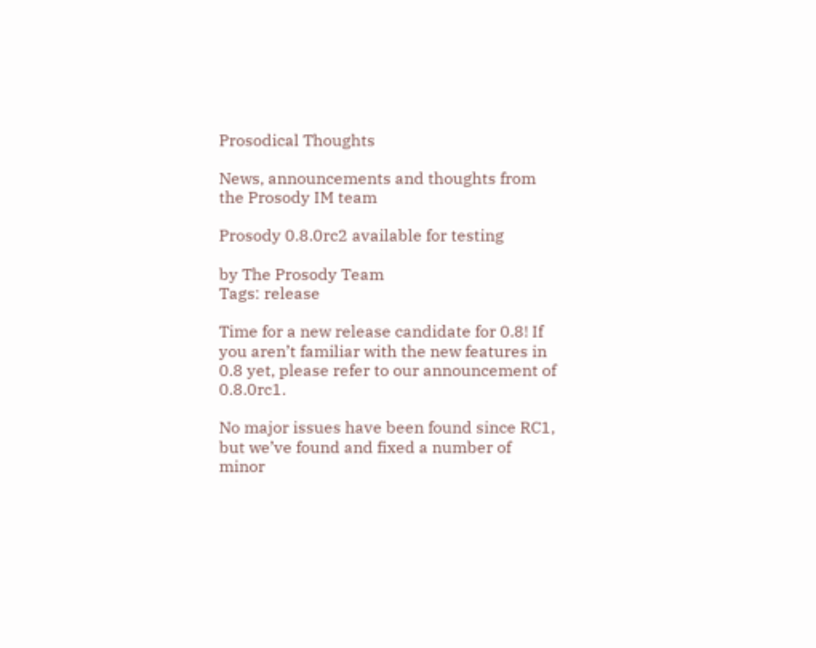Prosodical Thoughts

News, announcements and thoughts from the Prosody IM team

Prosody 0.8.0rc2 available for testing

by The Prosody Team
Tags: release

Time for a new release candidate for 0.8! If you aren’t familiar with the new features in 0.8 yet, please refer to our announcement of 0.8.0rc1.

No major issues have been found since RC1, but we’ve found and fixed a number of minor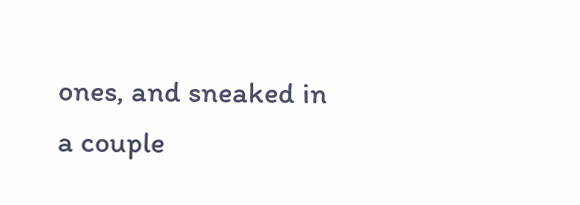ones, and sneaked in a couple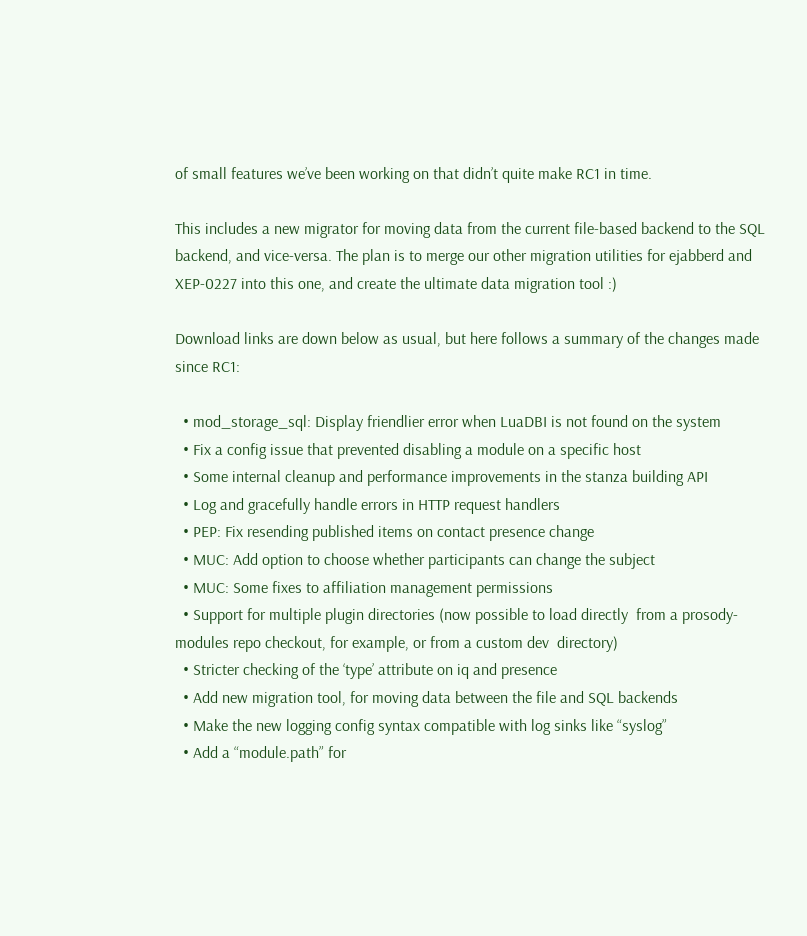of small features we’ve been working on that didn’t quite make RC1 in time.

This includes a new migrator for moving data from the current file-based backend to the SQL backend, and vice-versa. The plan is to merge our other migration utilities for ejabberd and XEP-0227 into this one, and create the ultimate data migration tool :)

Download links are down below as usual, but here follows a summary of the changes made since RC1:

  • mod_storage_sql: Display friendlier error when LuaDBI is not found on the system
  • Fix a config issue that prevented disabling a module on a specific host
  • Some internal cleanup and performance improvements in the stanza building API
  • Log and gracefully handle errors in HTTP request handlers
  • PEP: Fix resending published items on contact presence change
  • MUC: Add option to choose whether participants can change the subject
  • MUC: Some fixes to affiliation management permissions
  • Support for multiple plugin directories (now possible to load directly  from a prosody-modules repo checkout, for example, or from a custom dev  directory)
  • Stricter checking of the ‘type’ attribute on iq and presence
  • Add new migration tool, for moving data between the file and SQL backends
  • Make the new logging config syntax compatible with log sinks like “syslog”
  • Add a “module.path” for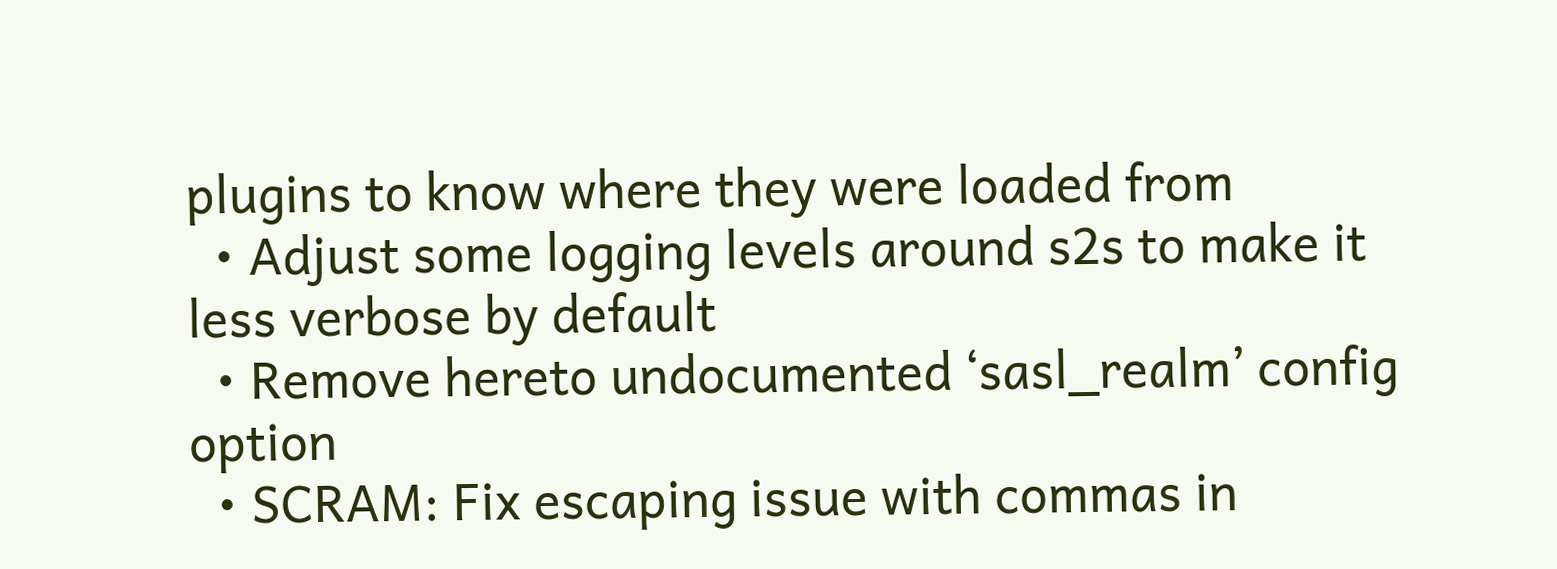plugins to know where they were loaded from
  • Adjust some logging levels around s2s to make it less verbose by default
  • Remove hereto undocumented ‘sasl_realm’ config option
  • SCRAM: Fix escaping issue with commas in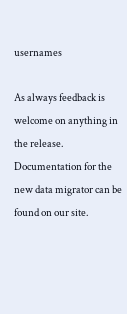usernames

As always feedback is welcome on anything in the release. Documentation for the new data migrator can be found on our site.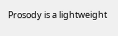Prosody is a lightweight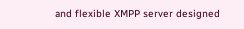and flexible XMPP server designed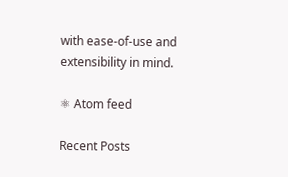with ease-of-use and extensibility in mind.

⚛ Atom feed

Recent Posts